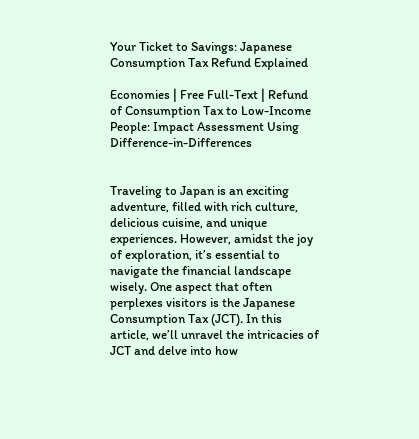Your Ticket to Savings: Japanese Consumption Tax Refund Explained

Economies | Free Full-Text | Refund of Consumption Tax to Low-Income  People: Impact Assessment Using Difference-in-Differences


Traveling to Japan is an exciting adventure, filled with rich culture, delicious cuisine, and unique experiences. However, amidst the joy of exploration, it’s essential to navigate the financial landscape wisely. One aspect that often perplexes visitors is the Japanese Consumption Tax (JCT). In this article, we’ll unravel the intricacies of JCT and delve into how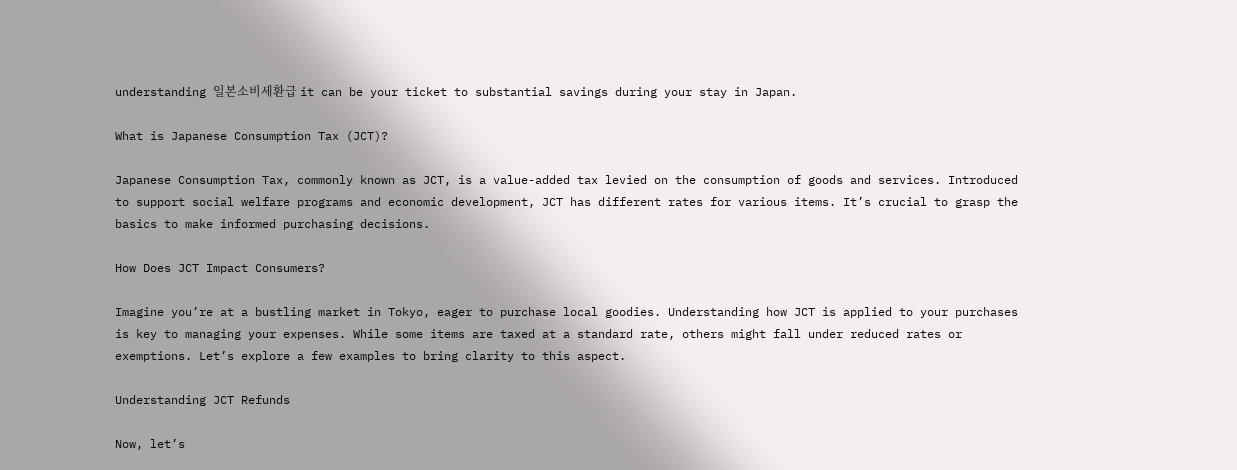understanding 일본소비세환급 it can be your ticket to substantial savings during your stay in Japan.

What is Japanese Consumption Tax (JCT)?

Japanese Consumption Tax, commonly known as JCT, is a value-added tax levied on the consumption of goods and services. Introduced to support social welfare programs and economic development, JCT has different rates for various items. It’s crucial to grasp the basics to make informed purchasing decisions.

How Does JCT Impact Consumers?

Imagine you’re at a bustling market in Tokyo, eager to purchase local goodies. Understanding how JCT is applied to your purchases is key to managing your expenses. While some items are taxed at a standard rate, others might fall under reduced rates or exemptions. Let’s explore a few examples to bring clarity to this aspect.

Understanding JCT Refunds

Now, let’s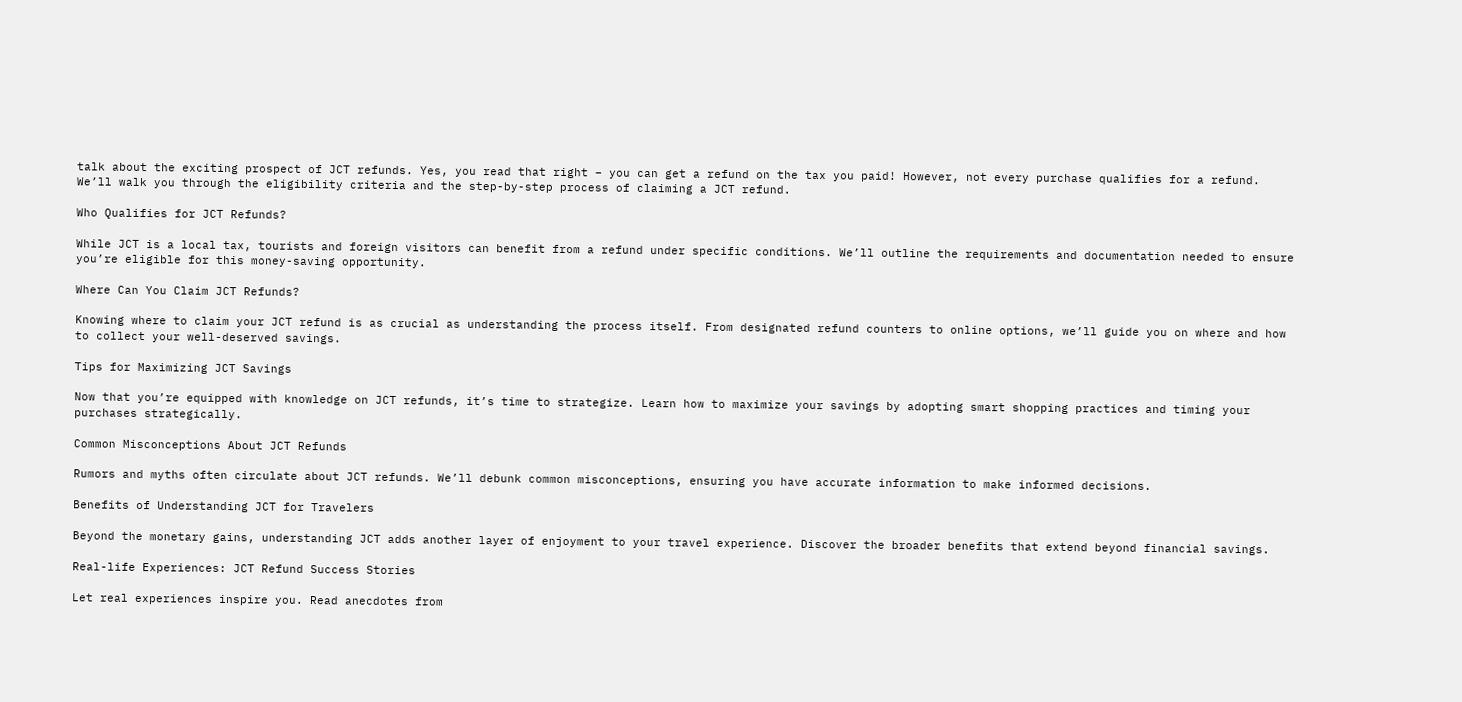talk about the exciting prospect of JCT refunds. Yes, you read that right – you can get a refund on the tax you paid! However, not every purchase qualifies for a refund. We’ll walk you through the eligibility criteria and the step-by-step process of claiming a JCT refund.

Who Qualifies for JCT Refunds?

While JCT is a local tax, tourists and foreign visitors can benefit from a refund under specific conditions. We’ll outline the requirements and documentation needed to ensure you’re eligible for this money-saving opportunity.

Where Can You Claim JCT Refunds?

Knowing where to claim your JCT refund is as crucial as understanding the process itself. From designated refund counters to online options, we’ll guide you on where and how to collect your well-deserved savings.

Tips for Maximizing JCT Savings

Now that you’re equipped with knowledge on JCT refunds, it’s time to strategize. Learn how to maximize your savings by adopting smart shopping practices and timing your purchases strategically.

Common Misconceptions About JCT Refunds

Rumors and myths often circulate about JCT refunds. We’ll debunk common misconceptions, ensuring you have accurate information to make informed decisions.

Benefits of Understanding JCT for Travelers

Beyond the monetary gains, understanding JCT adds another layer of enjoyment to your travel experience. Discover the broader benefits that extend beyond financial savings.

Real-life Experiences: JCT Refund Success Stories

Let real experiences inspire you. Read anecdotes from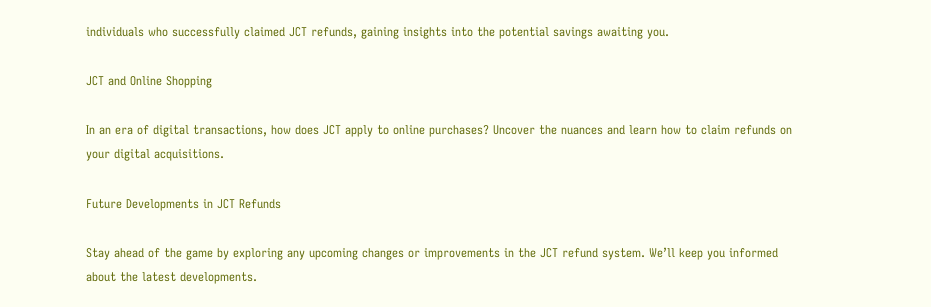individuals who successfully claimed JCT refunds, gaining insights into the potential savings awaiting you.

JCT and Online Shopping

In an era of digital transactions, how does JCT apply to online purchases? Uncover the nuances and learn how to claim refunds on your digital acquisitions.

Future Developments in JCT Refunds

Stay ahead of the game by exploring any upcoming changes or improvements in the JCT refund system. We’ll keep you informed about the latest developments.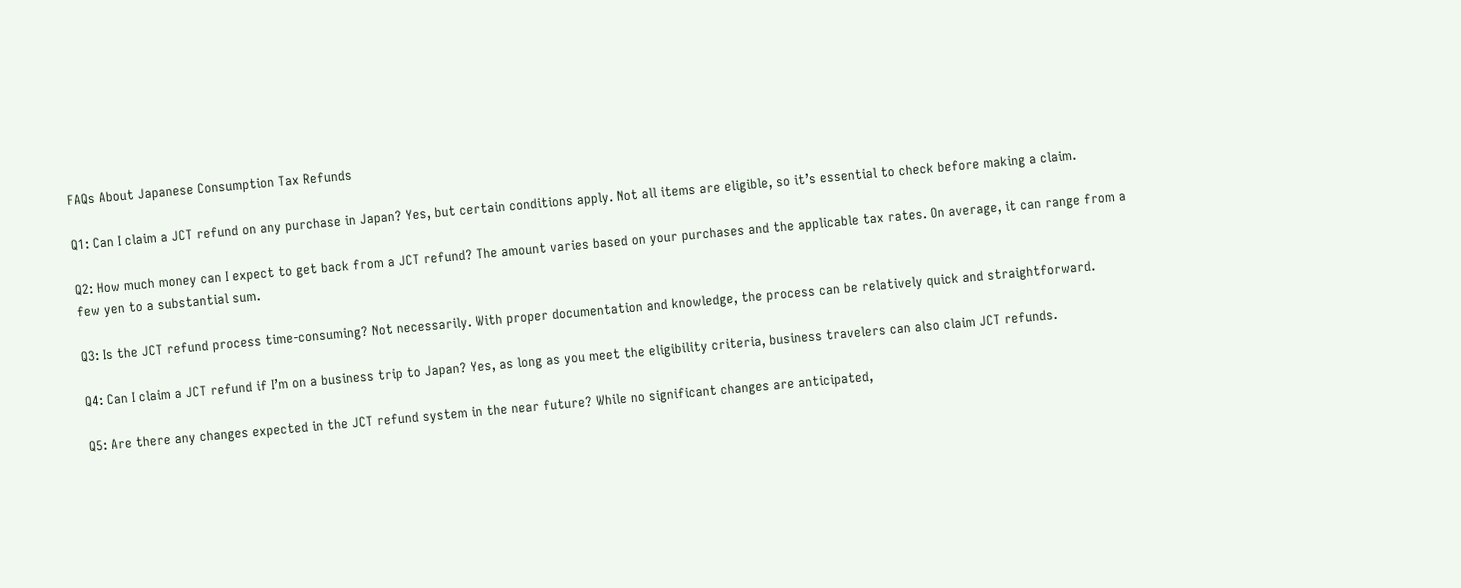FAQs About Japanese Consumption Tax Refunds

Q1: Can I claim a JCT refund on any purchase in Japan? Yes, but certain conditions apply. Not all items are eligible, so it’s essential to check before making a claim.

Q2: How much money can I expect to get back from a JCT refund? The amount varies based on your purchases and the applicable tax rates. On average, it can range from a few yen to a substantial sum.

Q3: Is the JCT refund process time-consuming? Not necessarily. With proper documentation and knowledge, the process can be relatively quick and straightforward.

Q4: Can I claim a JCT refund if I’m on a business trip to Japan? Yes, as long as you meet the eligibility criteria, business travelers can also claim JCT refunds.

Q5: Are there any changes expected in the JCT refund system in the near future? While no significant changes are anticipated,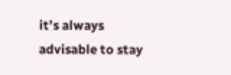it’s always advisable to stay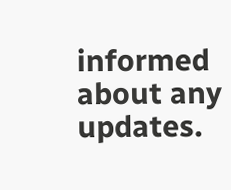informed about any updates.